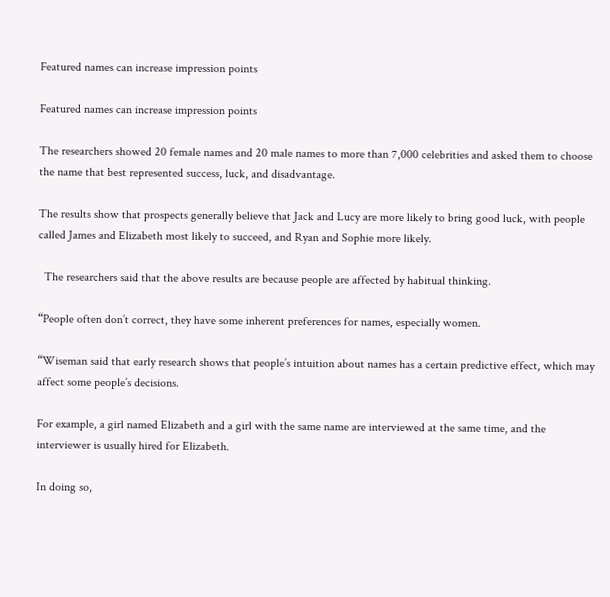Featured names can increase impression points

Featured names can increase impression points

The researchers showed 20 female names and 20 male names to more than 7,000 celebrities and asked them to choose the name that best represented success, luck, and disadvantage.

The results show that prospects generally believe that Jack and Lucy are more likely to bring good luck, with people called James and Elizabeth most likely to succeed, and Ryan and Sophie more likely.

  The researchers said that the above results are because people are affected by habitual thinking.

“People often don’t correct, they have some inherent preferences for names, especially women.

“Wiseman said that early research shows that people’s intuition about names has a certain predictive effect, which may affect some people’s decisions.

For example, a girl named Elizabeth and a girl with the same name are interviewed at the same time, and the interviewer is usually hired for Elizabeth.

In doing so,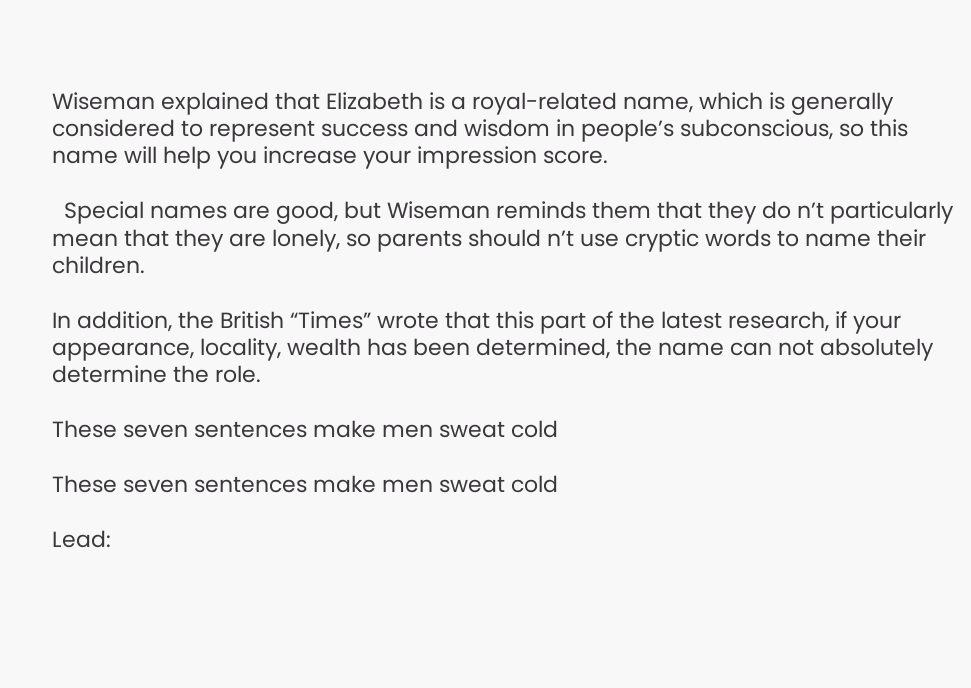Wiseman explained that Elizabeth is a royal-related name, which is generally considered to represent success and wisdom in people’s subconscious, so this name will help you increase your impression score.

  Special names are good, but Wiseman reminds them that they do n’t particularly mean that they are lonely, so parents should n’t use cryptic words to name their children.

In addition, the British “Times” wrote that this part of the latest research, if your appearance, locality, wealth has been determined, the name can not absolutely determine the role.

These seven sentences make men sweat cold

These seven sentences make men sweat cold

Lead: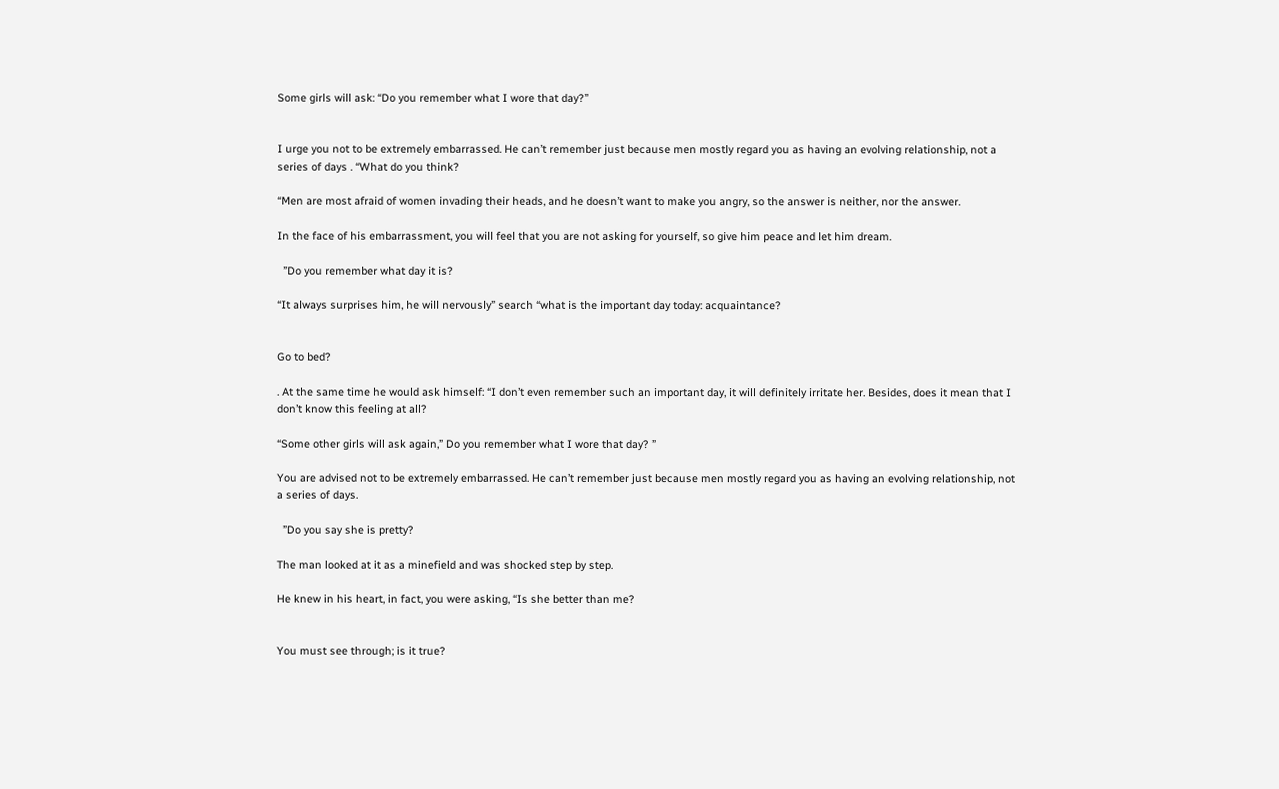Some girls will ask: “Do you remember what I wore that day?”


I urge you not to be extremely embarrassed. He can’t remember just because men mostly regard you as having an evolving relationship, not a series of days . “What do you think?

“Men are most afraid of women invading their heads, and he doesn’t want to make you angry, so the answer is neither, nor the answer.

In the face of his embarrassment, you will feel that you are not asking for yourself, so give him peace and let him dream.

  ”Do you remember what day it is?

“It always surprises him, he will nervously” search “what is the important day today: acquaintance?


Go to bed?

. At the same time he would ask himself: “I don’t even remember such an important day, it will definitely irritate her. Besides, does it mean that I don’t know this feeling at all?

“Some other girls will ask again,” Do you remember what I wore that day? ”

You are advised not to be extremely embarrassed. He can’t remember just because men mostly regard you as having an evolving relationship, not a series of days.

  ”Do you say she is pretty?

The man looked at it as a minefield and was shocked step by step.

He knew in his heart, in fact, you were asking, “Is she better than me?


You must see through; is it true?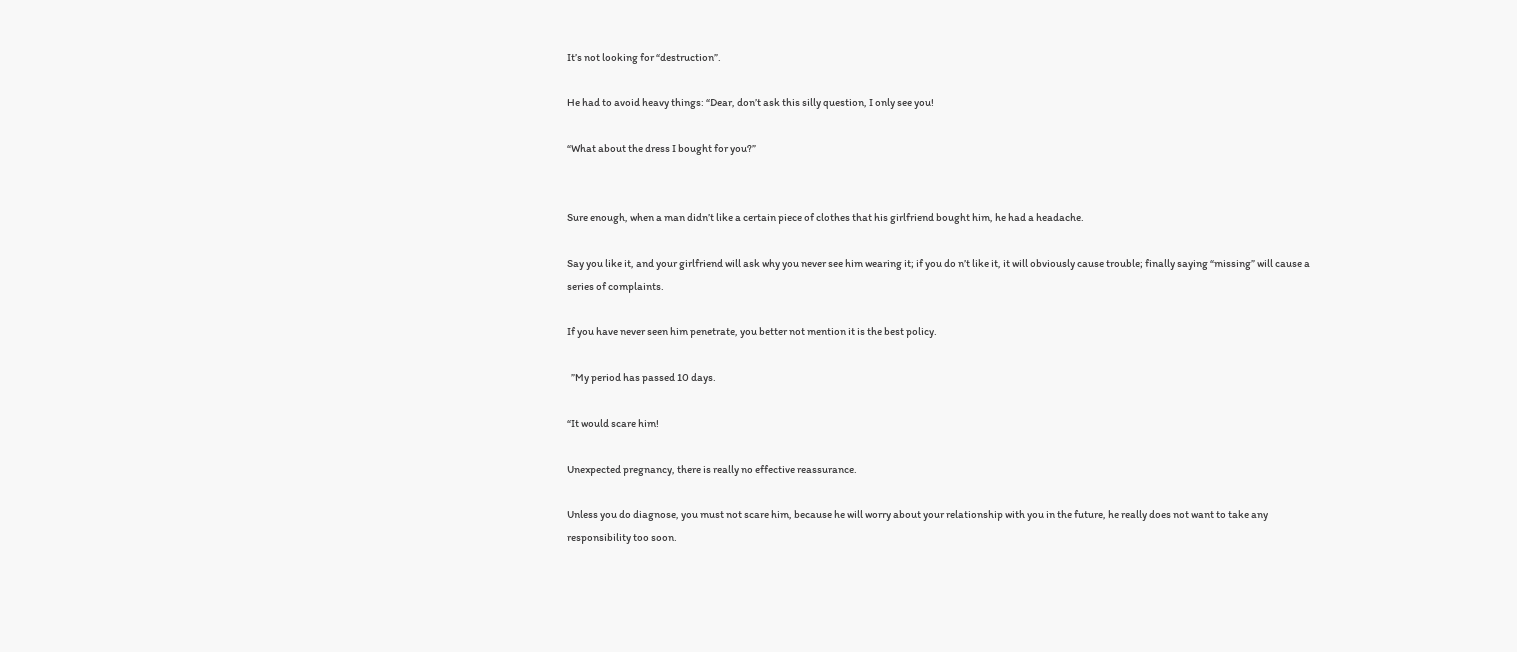It’s not looking for “destruction”.

He had to avoid heavy things: “Dear, don’t ask this silly question, I only see you!

“What about the dress I bought for you?”


Sure enough, when a man didn’t like a certain piece of clothes that his girlfriend bought him, he had a headache.

Say you like it, and your girlfriend will ask why you never see him wearing it; if you do n’t like it, it will obviously cause trouble; finally saying “missing” will cause a series of complaints.

If you have never seen him penetrate, you better not mention it is the best policy.

  ”My period has passed 10 days.

“It would scare him!

Unexpected pregnancy, there is really no effective reassurance.

Unless you do diagnose, you must not scare him, because he will worry about your relationship with you in the future, he really does not want to take any responsibility too soon.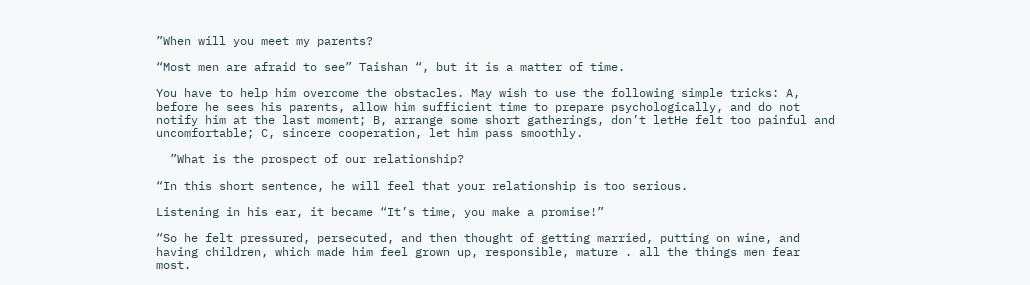”When will you meet my parents?

“Most men are afraid to see” Taishan “, but it is a matter of time.

You have to help him overcome the obstacles. May wish to use the following simple tricks: A, before he sees his parents, allow him sufficient time to prepare psychologically, and do not notify him at the last moment; B, arrange some short gatherings, don’t letHe felt too painful and uncomfortable; C, sincere cooperation, let him pass smoothly.

  ”What is the prospect of our relationship?

“In this short sentence, he will feel that your relationship is too serious.

Listening in his ear, it became “It’s time, you make a promise!”

“So he felt pressured, persecuted, and then thought of getting married, putting on wine, and having children, which made him feel grown up, responsible, mature . all the things men fear most.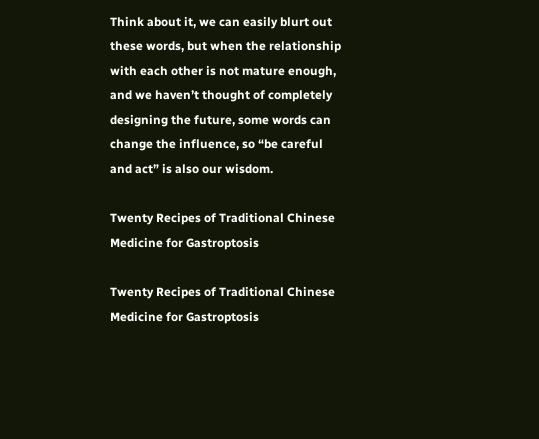Think about it, we can easily blurt out these words, but when the relationship with each other is not mature enough, and we haven’t thought of completely designing the future, some words can change the influence, so “be careful and act” is also our wisdom.

Twenty Recipes of Traditional Chinese Medicine for Gastroptosis

Twenty Recipes of Traditional Chinese Medicine for Gastroptosis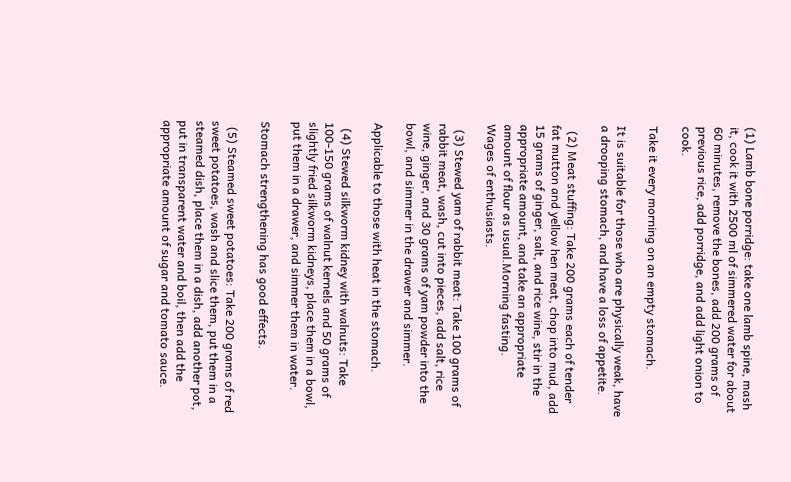(1) Lamb bone porridge: take one lamb spine, mash it, cook it with 2500 ml of simmered water for about 60 minutes, remove the bones, add 200 grams of previous rice, add porridge, and add light onion to cook.

Take it every morning on an empty stomach.

It is suitable for those who are physically weak, have a drooping stomach, and have a loss of appetite.

  (2) Meat stuffing: Take 200 grams each of tender fat mutton and yellow hen meat, chop into mud, add 15 grams of ginger, salt, and rice wine, stir in the appropriate amount, and take an appropriate amount of flour as usual.Morning fasting.
Wages of enthusiasts.

  (3) Stewed yam of rabbit meat: Take 100 grams of rabbit meat, wash, cut into pieces, add salt, rice wine, ginger, and 30 grams of yam powder into the bowl, and simmer in the drawer and simmer.

Applicable to those with heat in the stomach.

  (4) Stewed silkworm kidney with walnuts: Take 100-150 grams of walnut kernels and 50 grams of slightly fried silkworm kidneys, place them in a bowl, put them in a drawer, and simmer them in water.

Stomach strengthening has good effects.

  (5) Steamed sweet potatoes: Take 200 grams of red sweet potatoes, wash and slice them, put them in a steamed dish, place them in a dish, add another pot, put in transparent water and boil, then add the appropriate amount of sugar and tomato sauce.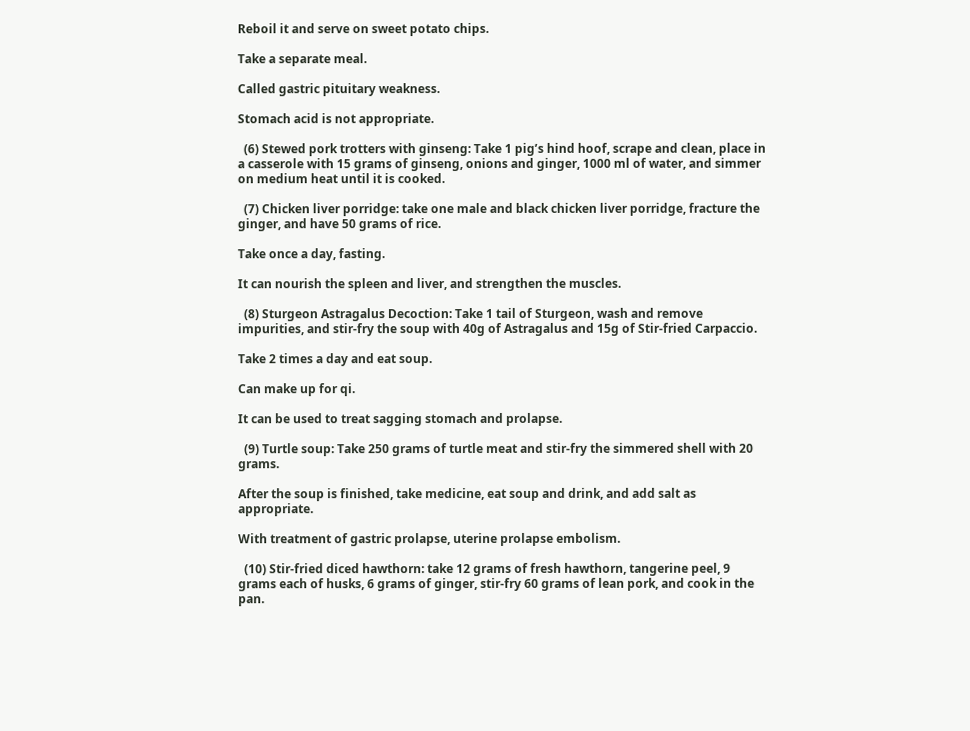Reboil it and serve on sweet potato chips.

Take a separate meal.

Called gastric pituitary weakness.

Stomach acid is not appropriate.

  (6) Stewed pork trotters with ginseng: Take 1 pig’s hind hoof, scrape and clean, place in a casserole with 15 grams of ginseng, onions and ginger, 1000 ml of water, and simmer on medium heat until it is cooked.

  (7) Chicken liver porridge: take one male and black chicken liver porridge, fracture the ginger, and have 50 grams of rice.

Take once a day, fasting.

It can nourish the spleen and liver, and strengthen the muscles.

  (8) Sturgeon Astragalus Decoction: Take 1 tail of Sturgeon, wash and remove impurities, and stir-fry the soup with 40g of Astragalus and 15g of Stir-fried Carpaccio.

Take 2 times a day and eat soup.

Can make up for qi.

It can be used to treat sagging stomach and prolapse.

  (9) Turtle soup: Take 250 grams of turtle meat and stir-fry the simmered shell with 20 grams.

After the soup is finished, take medicine, eat soup and drink, and add salt as appropriate.

With treatment of gastric prolapse, uterine prolapse embolism.

  (10) Stir-fried diced hawthorn: take 12 grams of fresh hawthorn, tangerine peel, 9 grams each of husks, 6 grams of ginger, stir-fry 60 grams of lean pork, and cook in the pan.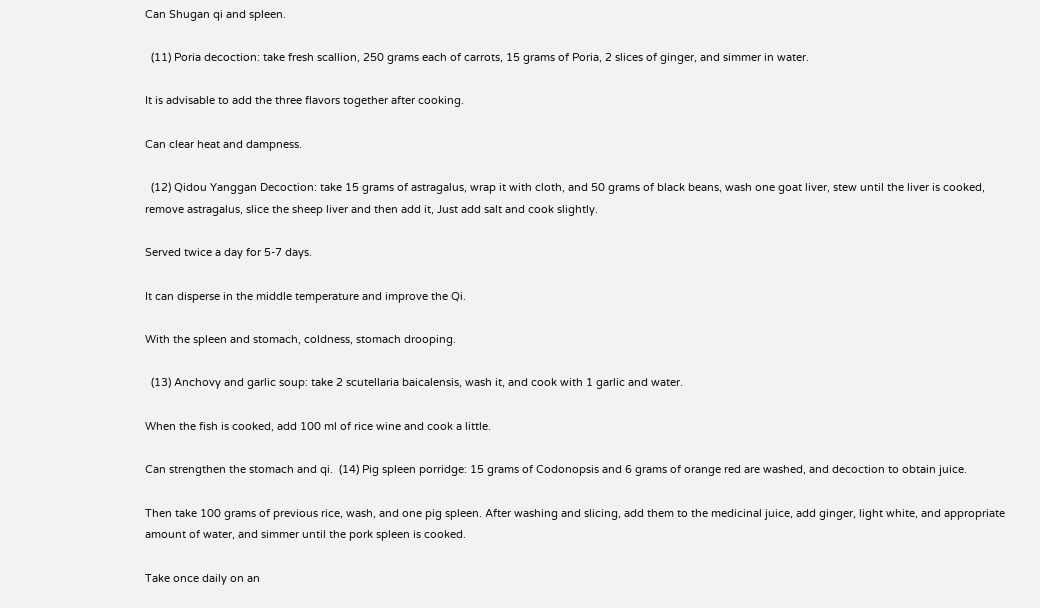Can Shugan qi and spleen.

  (11) Poria decoction: take fresh scallion, 250 grams each of carrots, 15 grams of Poria, 2 slices of ginger, and simmer in water.

It is advisable to add the three flavors together after cooking.

Can clear heat and dampness.

  (12) Qidou Yanggan Decoction: take 15 grams of astragalus, wrap it with cloth, and 50 grams of black beans, wash one goat liver, stew until the liver is cooked, remove astragalus, slice the sheep liver and then add it, Just add salt and cook slightly.

Served twice a day for 5-7 days.

It can disperse in the middle temperature and improve the Qi.

With the spleen and stomach, coldness, stomach drooping.

  (13) Anchovy and garlic soup: take 2 scutellaria baicalensis, wash it, and cook with 1 garlic and water.

When the fish is cooked, add 100 ml of rice wine and cook a little.

Can strengthen the stomach and qi.  (14) Pig spleen porridge: 15 grams of Codonopsis and 6 grams of orange red are washed, and decoction to obtain juice.

Then take 100 grams of previous rice, wash, and one pig spleen. After washing and slicing, add them to the medicinal juice, add ginger, light white, and appropriate amount of water, and simmer until the pork spleen is cooked.

Take once daily on an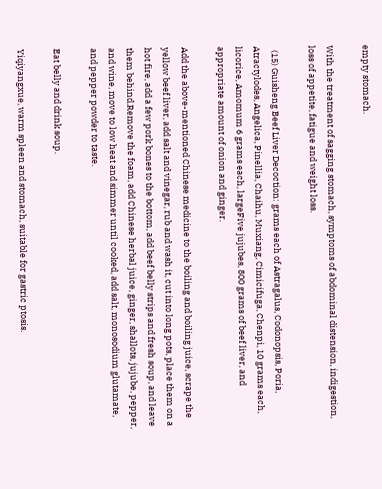empty stomach.

With the treatment of sagging stomach, symptoms of abdominal distension, indigestion, loss of appetite, fatigue and weight loss.

  (15) Guisheng Beef Liver Decoction: grams each of Astragalus, Codonopsis, Poria, Atractylodes, Angelica, Pinellia, Chaihu, Muxiang, Cimicifuga, Chenpi, 10 grams each, licorice, Amomum 6 grams each, largeFive jujubes, 800 grams of beef liver, and appropriate amount of onion and ginger.

Add the above-mentioned Chinese medicine to the boiling and boiling juice, scrape the yellow beef liver, add salt and vinegar, rub and wash it, cut into long pots, place them on a hot fire, add a few pork bones to the bottom, add beef belly strips and fresh soup, and leave them behind.Remove the foam, add Chinese herbal juice, ginger, shallots, jujube, pepper, and wine, move to low heat and simmer until cooked, add salt, monosodium glutamate, and pepper powder to taste.

Eat belly and drink soup.

Yiqiyangxue, warm spleen and stomach, suitable for gastric ptosis.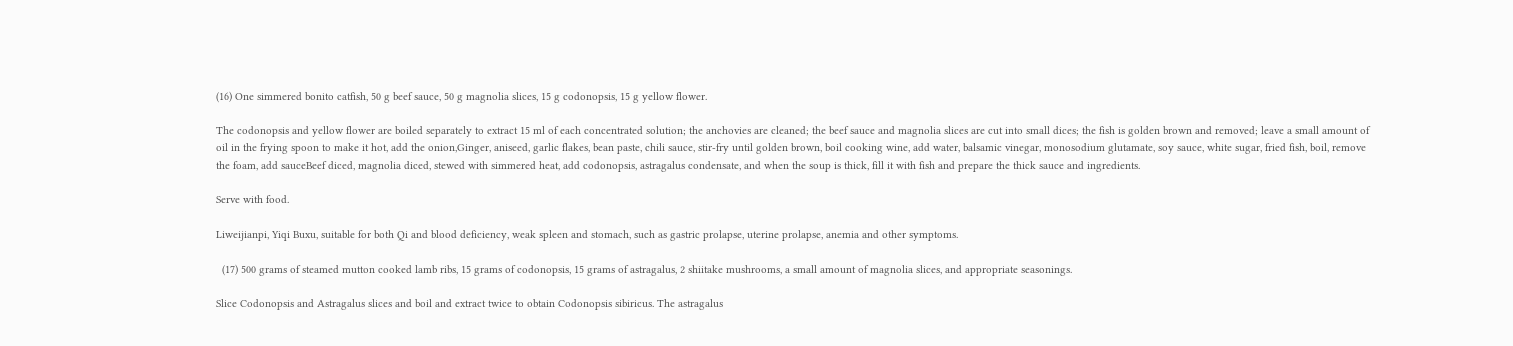(16) One simmered bonito catfish, 50 g beef sauce, 50 g magnolia slices, 15 g codonopsis, 15 g yellow flower.

The codonopsis and yellow flower are boiled separately to extract 15 ml of each concentrated solution; the anchovies are cleaned; the beef sauce and magnolia slices are cut into small dices; the fish is golden brown and removed; leave a small amount of oil in the frying spoon to make it hot, add the onion,Ginger, aniseed, garlic flakes, bean paste, chili sauce, stir-fry until golden brown, boil cooking wine, add water, balsamic vinegar, monosodium glutamate, soy sauce, white sugar, fried fish, boil, remove the foam, add sauceBeef diced, magnolia diced, stewed with simmered heat, add codonopsis, astragalus condensate, and when the soup is thick, fill it with fish and prepare the thick sauce and ingredients.

Serve with food.

Liweijianpi, Yiqi Buxu, suitable for both Qi and blood deficiency, weak spleen and stomach, such as gastric prolapse, uterine prolapse, anemia and other symptoms.

  (17) 500 grams of steamed mutton cooked lamb ribs, 15 grams of codonopsis, 15 grams of astragalus, 2 shiitake mushrooms, a small amount of magnolia slices, and appropriate seasonings.

Slice Codonopsis and Astragalus slices and boil and extract twice to obtain Codonopsis sibiricus. The astragalus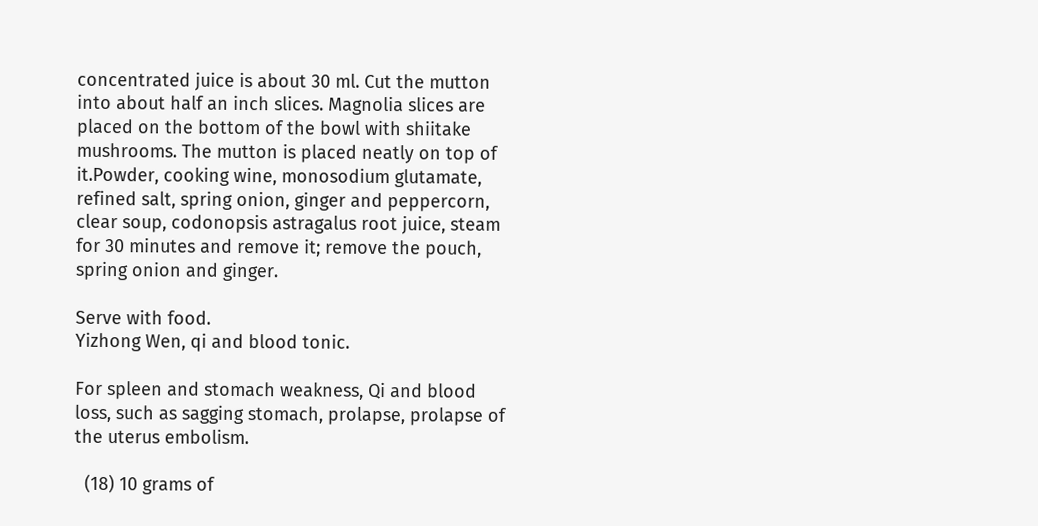concentrated juice is about 30 ml. Cut the mutton into about half an inch slices. Magnolia slices are placed on the bottom of the bowl with shiitake mushrooms. The mutton is placed neatly on top of it.Powder, cooking wine, monosodium glutamate, refined salt, spring onion, ginger and peppercorn, clear soup, codonopsis astragalus root juice, steam for 30 minutes and remove it; remove the pouch, spring onion and ginger.

Serve with food.
Yizhong Wen, qi and blood tonic.

For spleen and stomach weakness, Qi and blood loss, such as sagging stomach, prolapse, prolapse of the uterus embolism.

  (18) 10 grams of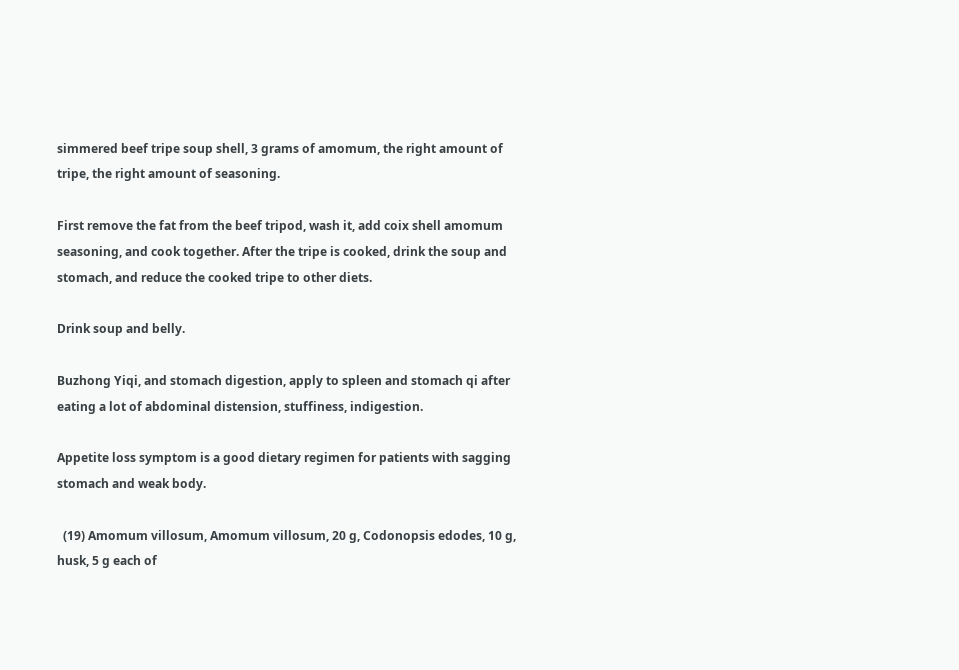simmered beef tripe soup shell, 3 grams of amomum, the right amount of tripe, the right amount of seasoning.

First remove the fat from the beef tripod, wash it, add coix shell amomum seasoning, and cook together. After the tripe is cooked, drink the soup and stomach, and reduce the cooked tripe to other diets.

Drink soup and belly.

Buzhong Yiqi, and stomach digestion, apply to spleen and stomach qi after eating a lot of abdominal distension, stuffiness, indigestion.

Appetite loss symptom is a good dietary regimen for patients with sagging stomach and weak body.

  (19) Amomum villosum, Amomum villosum, 20 g, Codonopsis edodes, 10 g, husk, 5 g each of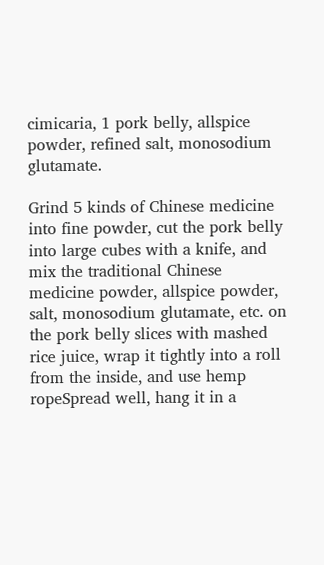cimicaria, 1 pork belly, allspice powder, refined salt, monosodium glutamate.

Grind 5 kinds of Chinese medicine into fine powder, cut the pork belly into large cubes with a knife, and mix the traditional Chinese medicine powder, allspice powder, salt, monosodium glutamate, etc. on the pork belly slices with mashed rice juice, wrap it tightly into a roll from the inside, and use hemp ropeSpread well, hang it in a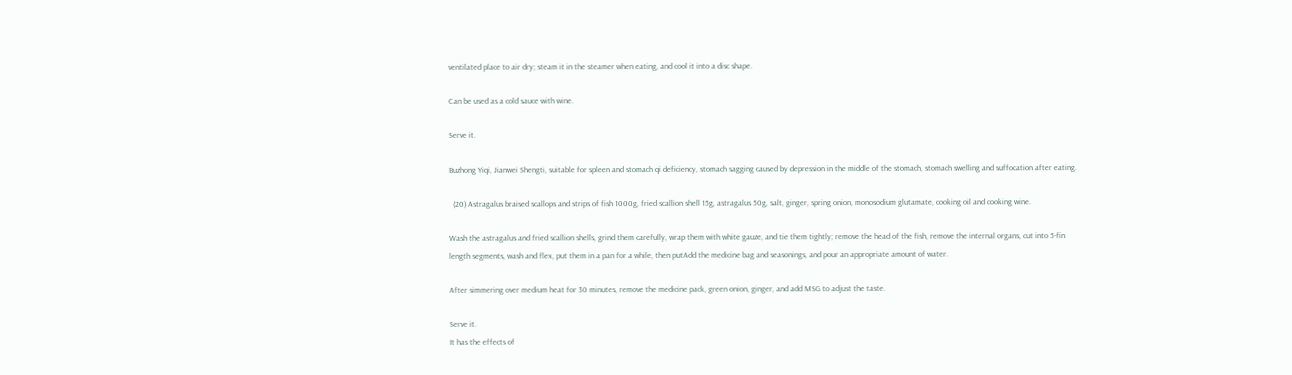ventilated place to air dry; steam it in the steamer when eating, and cool it into a disc shape.

Can be used as a cold sauce with wine.

Serve it.

Buzhong Yiqi, Jianwei Shengti, suitable for spleen and stomach qi deficiency, stomach sagging caused by depression in the middle of the stomach, stomach swelling and suffocation after eating.

  (20) Astragalus braised scallops and strips of fish 1000g, fried scallion shell 15g, astragalus 50g, salt, ginger, spring onion, monosodium glutamate, cooking oil and cooking wine.

Wash the astragalus and fried scallion shells, grind them carefully, wrap them with white gauze, and tie them tightly; remove the head of the fish, remove the internal organs, cut into 5-fin length segments, wash and flex, put them in a pan for a while, then putAdd the medicine bag and seasonings, and pour an appropriate amount of water.

After simmering over medium heat for 30 minutes, remove the medicine pack, green onion, ginger, and add MSG to adjust the taste.

Serve it.
It has the effects of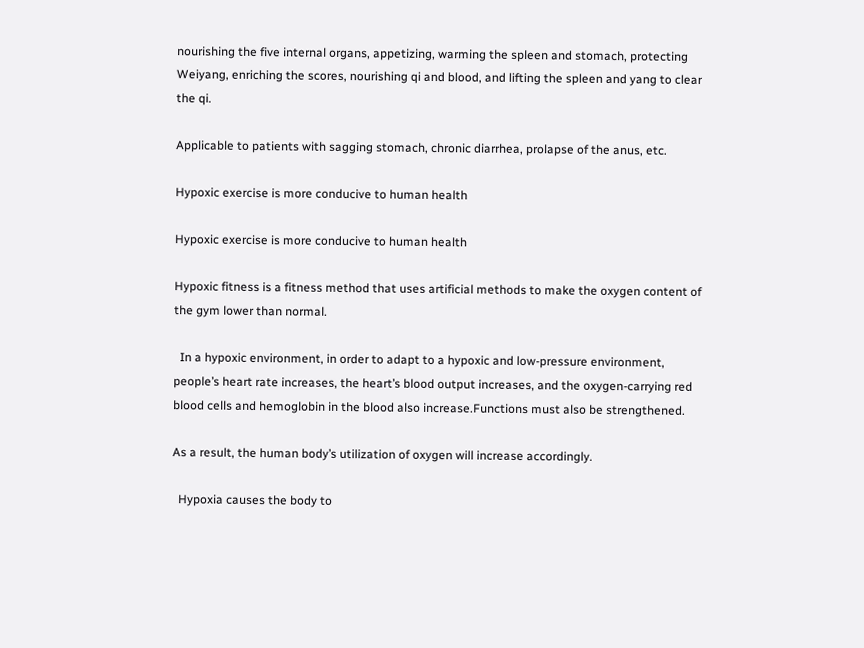nourishing the five internal organs, appetizing, warming the spleen and stomach, protecting Weiyang, enriching the scores, nourishing qi and blood, and lifting the spleen and yang to clear the qi.

Applicable to patients with sagging stomach, chronic diarrhea, prolapse of the anus, etc.

Hypoxic exercise is more conducive to human health

Hypoxic exercise is more conducive to human health

Hypoxic fitness is a fitness method that uses artificial methods to make the oxygen content of the gym lower than normal.

  In a hypoxic environment, in order to adapt to a hypoxic and low-pressure environment, people’s heart rate increases, the heart’s blood output increases, and the oxygen-carrying red blood cells and hemoglobin in the blood also increase.Functions must also be strengthened.

As a result, the human body’s utilization of oxygen will increase accordingly.

  Hypoxia causes the body to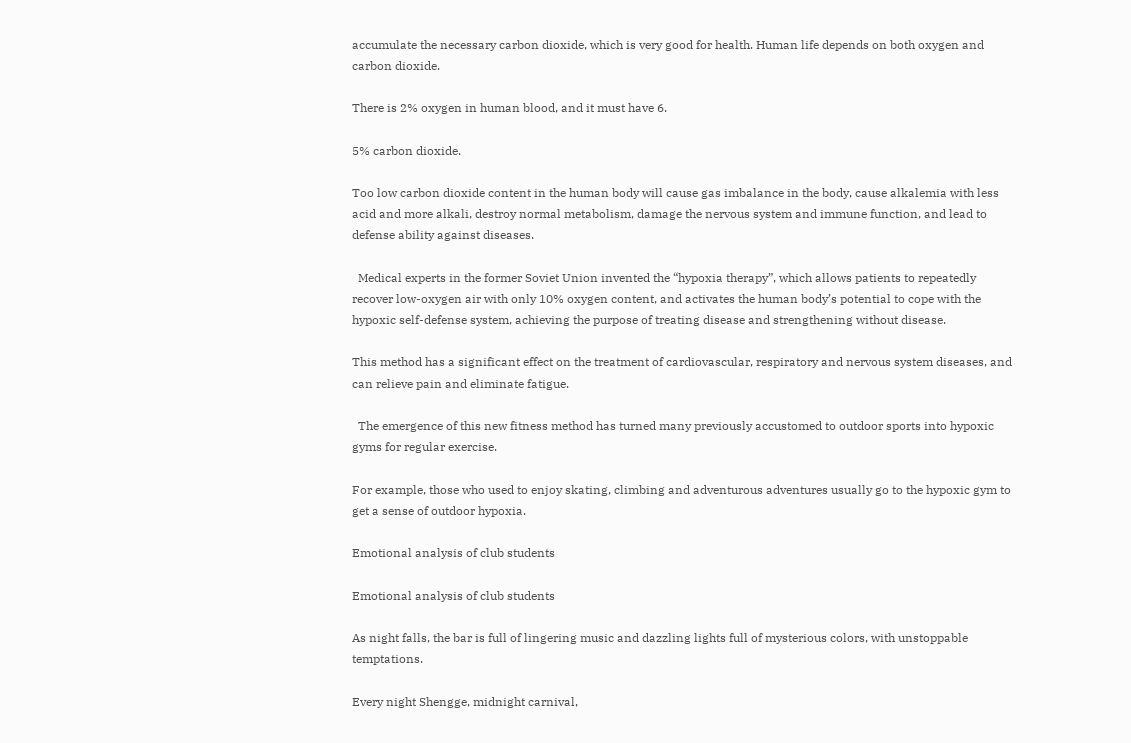accumulate the necessary carbon dioxide, which is very good for health. Human life depends on both oxygen and carbon dioxide.

There is 2% oxygen in human blood, and it must have 6.

5% carbon dioxide.

Too low carbon dioxide content in the human body will cause gas imbalance in the body, cause alkalemia with less acid and more alkali, destroy normal metabolism, damage the nervous system and immune function, and lead to defense ability against diseases.

  Medical experts in the former Soviet Union invented the “hypoxia therapy”, which allows patients to repeatedly recover low-oxygen air with only 10% oxygen content, and activates the human body’s potential to cope with the hypoxic self-defense system, achieving the purpose of treating disease and strengthening without disease.

This method has a significant effect on the treatment of cardiovascular, respiratory and nervous system diseases, and can relieve pain and eliminate fatigue.

  The emergence of this new fitness method has turned many previously accustomed to outdoor sports into hypoxic gyms for regular exercise.

For example, those who used to enjoy skating, climbing and adventurous adventures usually go to the hypoxic gym to get a sense of outdoor hypoxia.

Emotional analysis of club students

Emotional analysis of club students

As night falls, the bar is full of lingering music and dazzling lights full of mysterious colors, with unstoppable temptations.

Every night Shengge, midnight carnival,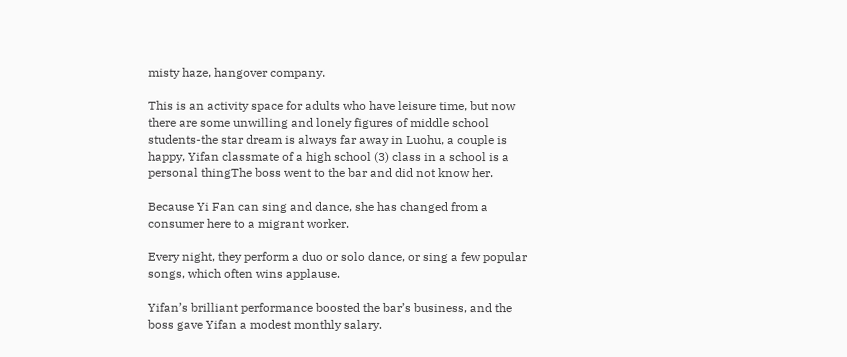misty haze, hangover company.

This is an activity space for adults who have leisure time, but now there are some unwilling and lonely figures of middle school students-the star dream is always far away in Luohu, a couple is happy, Yifan classmate of a high school (3) class in a school is a personal thingThe boss went to the bar and did not know her.

Because Yi Fan can sing and dance, she has changed from a consumer here to a migrant worker.

Every night, they perform a duo or solo dance, or sing a few popular songs, which often wins applause.

Yifan’s brilliant performance boosted the bar’s business, and the boss gave Yifan a modest monthly salary.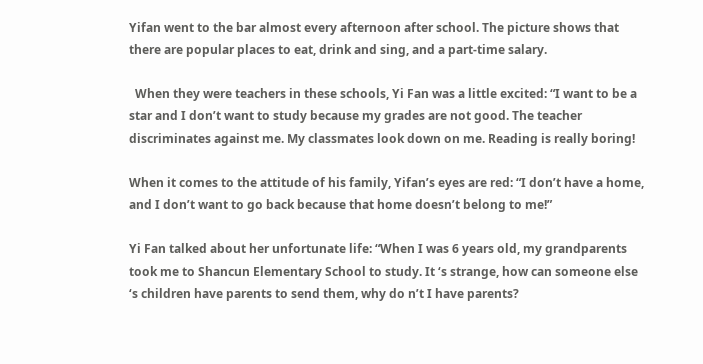Yifan went to the bar almost every afternoon after school. The picture shows that there are popular places to eat, drink and sing, and a part-time salary.

  When they were teachers in these schools, Yi Fan was a little excited: “I want to be a star and I don’t want to study because my grades are not good. The teacher discriminates against me. My classmates look down on me. Reading is really boring!

When it comes to the attitude of his family, Yifan’s eyes are red: “I don’t have a home, and I don’t want to go back because that home doesn’t belong to me!”

Yi Fan talked about her unfortunate life: “When I was 6 years old, my grandparents took me to Shancun Elementary School to study. It ‘s strange, how can someone else ‘s children have parents to send them, why do n’t I have parents?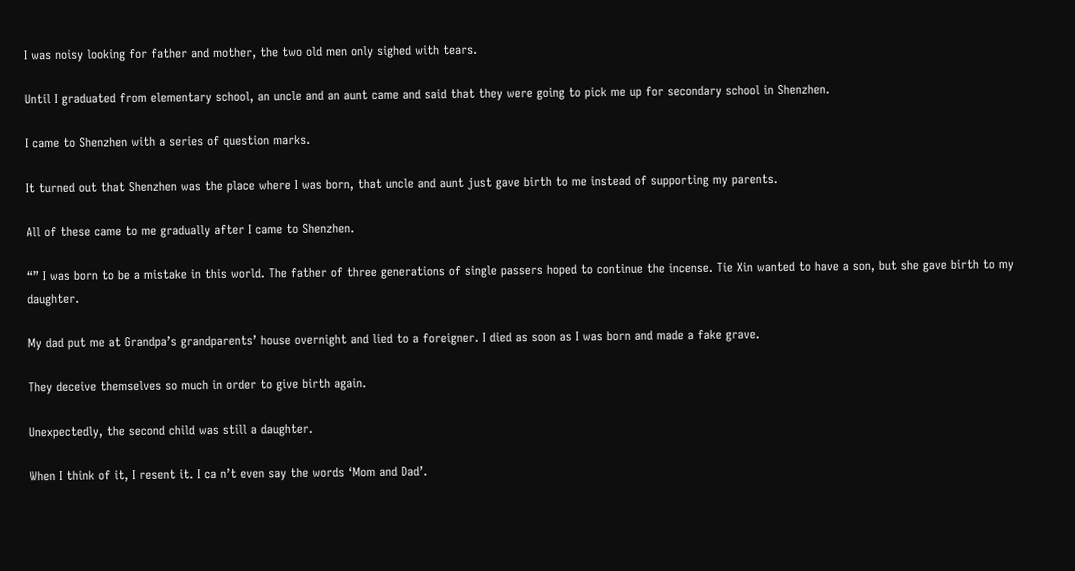I was noisy looking for father and mother, the two old men only sighed with tears.

Until I graduated from elementary school, an uncle and an aunt came and said that they were going to pick me up for secondary school in Shenzhen.

I came to Shenzhen with a series of question marks.

It turned out that Shenzhen was the place where I was born, that uncle and aunt just gave birth to me instead of supporting my parents.

All of these came to me gradually after I came to Shenzhen.

“” I was born to be a mistake in this world. The father of three generations of single passers hoped to continue the incense. Tie Xin wanted to have a son, but she gave birth to my daughter.

My dad put me at Grandpa’s grandparents’ house overnight and lied to a foreigner. I died as soon as I was born and made a fake grave.

They deceive themselves so much in order to give birth again.

Unexpectedly, the second child was still a daughter.

When I think of it, I resent it. I ca n’t even say the words ‘Mom and Dad’.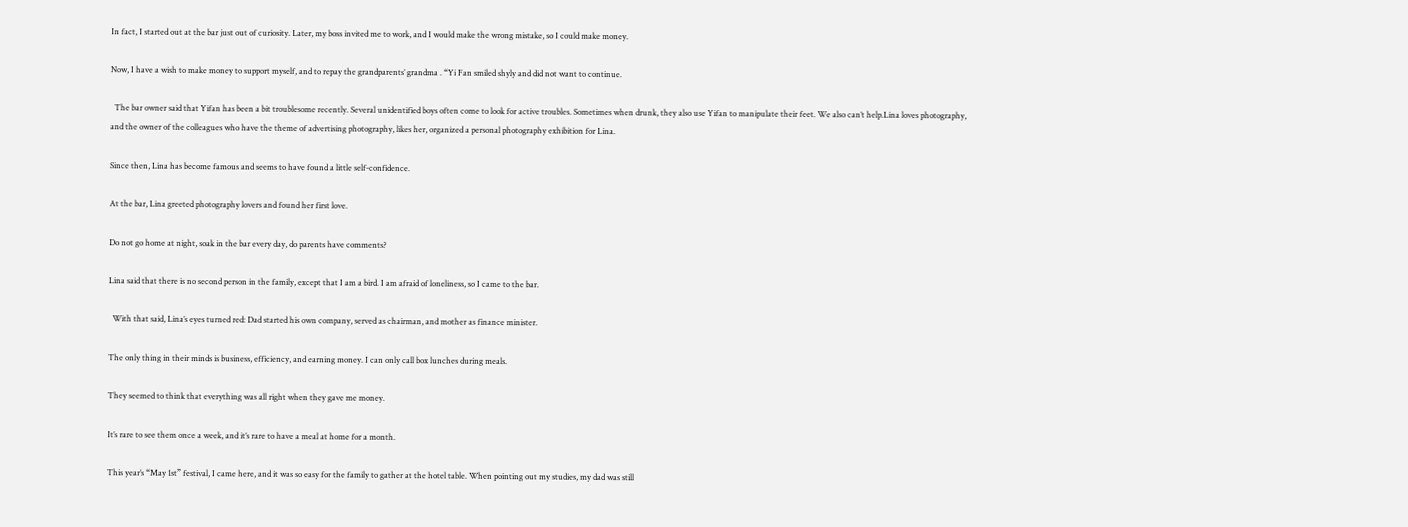In fact, I started out at the bar just out of curiosity. Later, my boss invited me to work, and I would make the wrong mistake, so I could make money.

Now, I have a wish to make money to support myself, and to repay the grandparents’ grandma . “Yi Fan smiled shyly and did not want to continue.

  The bar owner said that Yifan has been a bit troublesome recently. Several unidentified boys often come to look for active troubles. Sometimes when drunk, they also use Yifan to manipulate their feet. We also can’t help.Lina loves photography, and the owner of the colleagues who have the theme of advertising photography, likes her, organized a personal photography exhibition for Lina.

Since then, Lina has become famous and seems to have found a little self-confidence.

At the bar, Lina greeted photography lovers and found her first love.

Do not go home at night, soak in the bar every day, do parents have comments?

Lina said that there is no second person in the family, except that I am a bird. I am afraid of loneliness, so I came to the bar.

  With that said, Lina’s eyes turned red: Dad started his own company, served as chairman, and mother as finance minister.

The only thing in their minds is business, efficiency, and earning money. I can only call box lunches during meals.

They seemed to think that everything was all right when they gave me money.

It’s rare to see them once a week, and it’s rare to have a meal at home for a month.

This year’s “May 1st” festival, I came here, and it was so easy for the family to gather at the hotel table. When pointing out my studies, my dad was still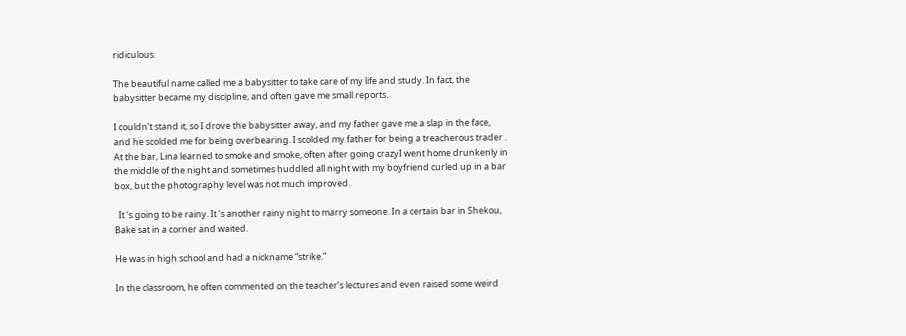ridiculous.

The beautiful name called me a babysitter to take care of my life and study. In fact, the babysitter became my discipline, and often gave me small reports.

I couldn’t stand it, so I drove the babysitter away, and my father gave me a slap in the face, and he scolded me for being overbearing. I scolded my father for being a treacherous trader . At the bar, Lina learned to smoke and smoke, often after going crazyI went home drunkenly in the middle of the night and sometimes huddled all night with my boyfriend curled up in a bar box, but the photography level was not much improved.

  It ‘s going to be rainy. It ‘s another rainy night to marry someone. In a certain bar in Shekou, Bake sat in a corner and waited.

He was in high school and had a nickname “strike.”

In the classroom, he often commented on the teacher’s lectures and even raised some weird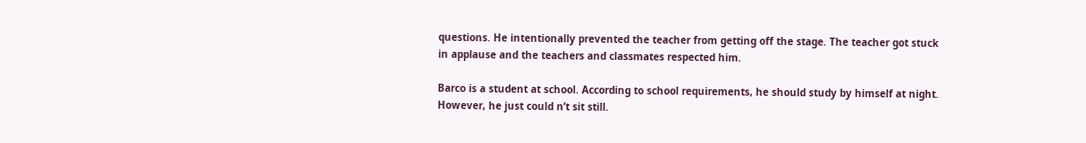questions. He intentionally prevented the teacher from getting off the stage. The teacher got stuck in applause and the teachers and classmates respected him.

Barco is a student at school. According to school requirements, he should study by himself at night. However, he just could n’t sit still.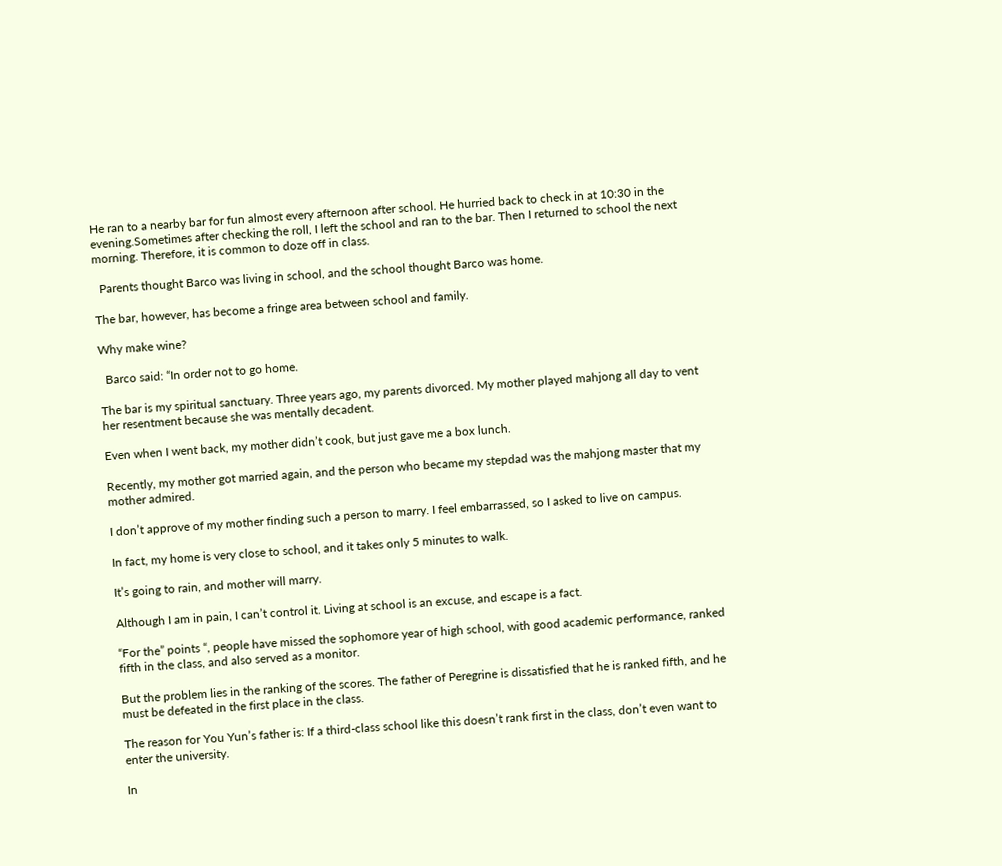He ran to a nearby bar for fun almost every afternoon after school. He hurried back to check in at 10:30 in the evening.Sometimes after checking the roll, I left the school and ran to the bar. Then I returned to school the next morning. Therefore, it is common to doze off in class.

  Parents thought Barco was living in school, and the school thought Barco was home.

The bar, however, has become a fringe area between school and family.

Why make wine?

  Barco said: “In order not to go home.

The bar is my spiritual sanctuary. Three years ago, my parents divorced. My mother played mahjong all day to vent her resentment because she was mentally decadent.

Even when I went back, my mother didn’t cook, but just gave me a box lunch.

Recently, my mother got married again, and the person who became my stepdad was the mahjong master that my mother admired.

I don’t approve of my mother finding such a person to marry. I feel embarrassed, so I asked to live on campus.

In fact, my home is very close to school, and it takes only 5 minutes to walk.

It’s going to rain, and mother will marry.

Although I am in pain, I can’t control it. Living at school is an excuse, and escape is a fact.

“For the” points “, people have missed the sophomore year of high school, with good academic performance, ranked fifth in the class, and also served as a monitor.

But the problem lies in the ranking of the scores. The father of Peregrine is dissatisfied that he is ranked fifth, and he must be defeated in the first place in the class.

The reason for You Yun’s father is: If a third-class school like this doesn’t rank first in the class, don’t even want to enter the university.

In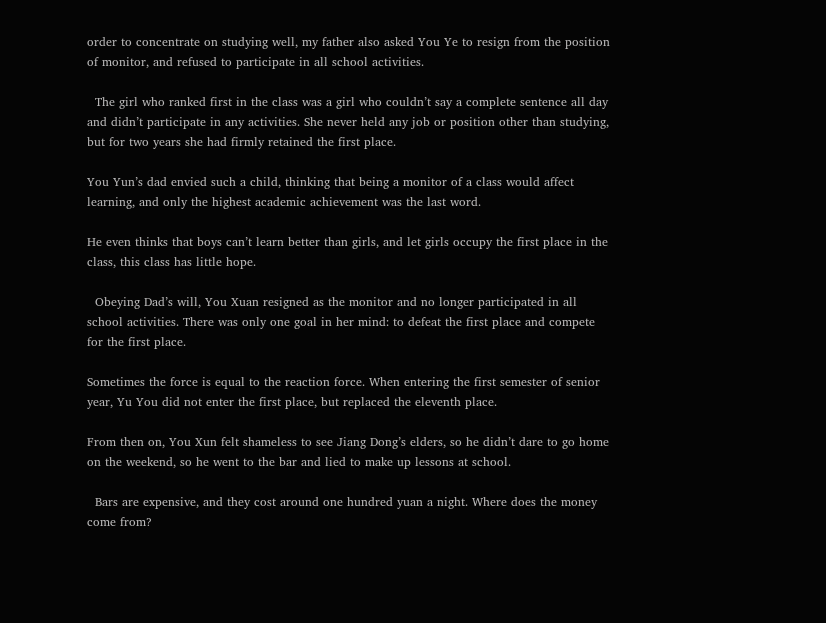order to concentrate on studying well, my father also asked You Ye to resign from the position of monitor, and refused to participate in all school activities.

  The girl who ranked first in the class was a girl who couldn’t say a complete sentence all day and didn’t participate in any activities. She never held any job or position other than studying, but for two years she had firmly retained the first place.

You Yun’s dad envied such a child, thinking that being a monitor of a class would affect learning, and only the highest academic achievement was the last word.

He even thinks that boys can’t learn better than girls, and let girls occupy the first place in the class, this class has little hope.

  Obeying Dad’s will, You Xuan resigned as the monitor and no longer participated in all school activities. There was only one goal in her mind: to defeat the first place and compete for the first place.

Sometimes the force is equal to the reaction force. When entering the first semester of senior year, Yu You did not enter the first place, but replaced the eleventh place.

From then on, You Xun felt shameless to see Jiang Dong’s elders, so he didn’t dare to go home on the weekend, so he went to the bar and lied to make up lessons at school.

  Bars are expensive, and they cost around one hundred yuan a night. Where does the money come from?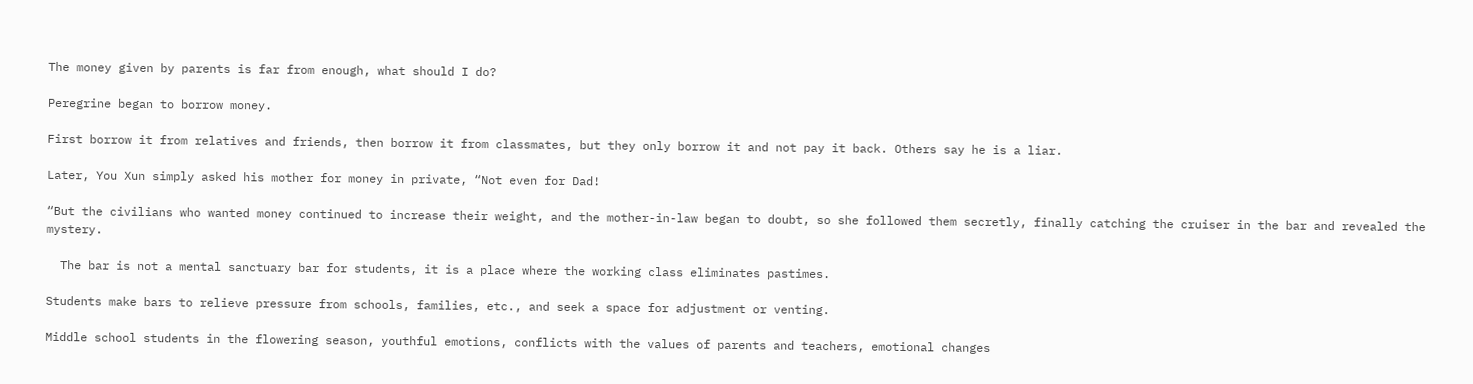The money given by parents is far from enough, what should I do?

Peregrine began to borrow money.

First borrow it from relatives and friends, then borrow it from classmates, but they only borrow it and not pay it back. Others say he is a liar.

Later, You Xun simply asked his mother for money in private, “Not even for Dad!

“But the civilians who wanted money continued to increase their weight, and the mother-in-law began to doubt, so she followed them secretly, finally catching the cruiser in the bar and revealed the mystery.

  The bar is not a mental sanctuary bar for students, it is a place where the working class eliminates pastimes.

Students make bars to relieve pressure from schools, families, etc., and seek a space for adjustment or venting.

Middle school students in the flowering season, youthful emotions, conflicts with the values of parents and teachers, emotional changes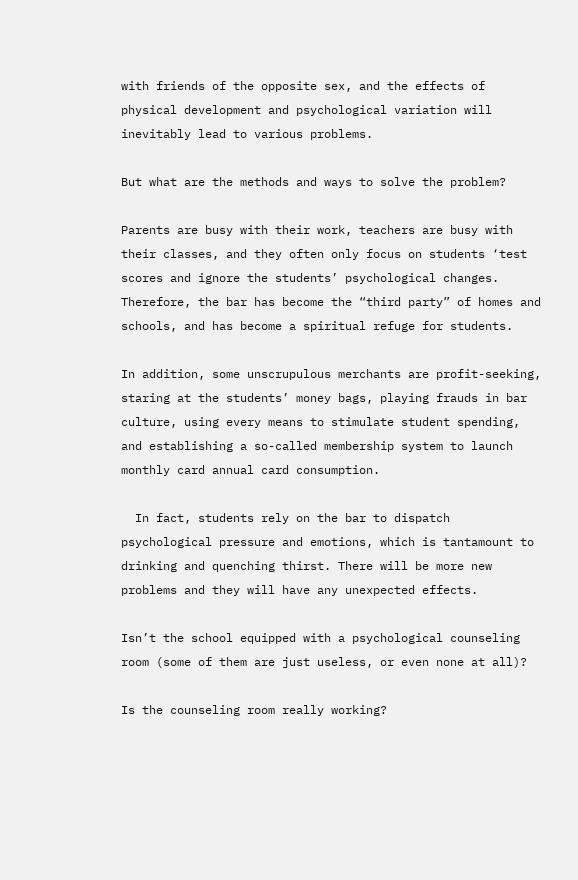with friends of the opposite sex, and the effects of physical development and psychological variation will inevitably lead to various problems.

But what are the methods and ways to solve the problem?

Parents are busy with their work, teachers are busy with their classes, and they often only focus on students ‘test scores and ignore the students’ psychological changes. Therefore, the bar has become the “third party” of homes and schools, and has become a spiritual refuge for students.

In addition, some unscrupulous merchants are profit-seeking, staring at the students’ money bags, playing frauds in bar culture, using every means to stimulate student spending, and establishing a so-called membership system to launch monthly card annual card consumption.

  In fact, students rely on the bar to dispatch psychological pressure and emotions, which is tantamount to drinking and quenching thirst. There will be more new problems and they will have any unexpected effects.

Isn’t the school equipped with a psychological counseling room (some of them are just useless, or even none at all)?

Is the counseling room really working?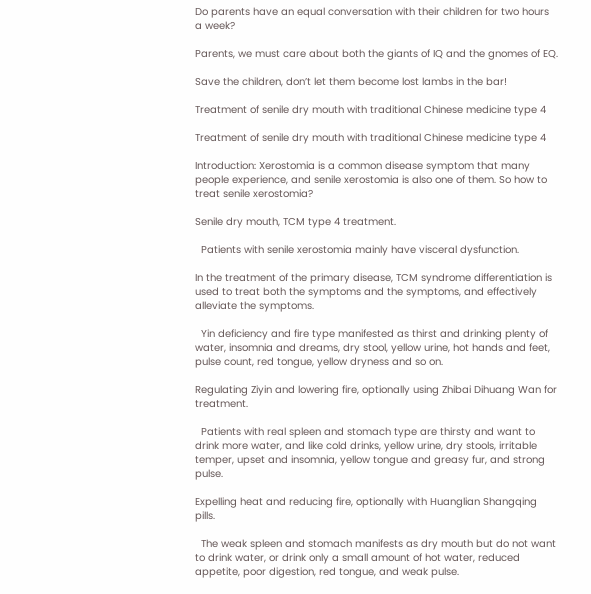Do parents have an equal conversation with their children for two hours a week?

Parents, we must care about both the giants of IQ and the gnomes of EQ.

Save the children, don’t let them become lost lambs in the bar!

Treatment of senile dry mouth with traditional Chinese medicine type 4

Treatment of senile dry mouth with traditional Chinese medicine type 4

Introduction: Xerostomia is a common disease symptom that many people experience, and senile xerostomia is also one of them. So how to treat senile xerostomia?

Senile dry mouth, TCM type 4 treatment.

  Patients with senile xerostomia mainly have visceral dysfunction.

In the treatment of the primary disease, TCM syndrome differentiation is used to treat both the symptoms and the symptoms, and effectively alleviate the symptoms.

  Yin deficiency and fire type manifested as thirst and drinking plenty of water, insomnia and dreams, dry stool, yellow urine, hot hands and feet, pulse count, red tongue, yellow dryness and so on.

Regulating Ziyin and lowering fire, optionally using Zhibai Dihuang Wan for treatment.

  Patients with real spleen and stomach type are thirsty and want to drink more water, and like cold drinks, yellow urine, dry stools, irritable temper, upset and insomnia, yellow tongue and greasy fur, and strong pulse.

Expelling heat and reducing fire, optionally with Huanglian Shangqing pills.

  The weak spleen and stomach manifests as dry mouth but do not want to drink water, or drink only a small amount of hot water, reduced appetite, poor digestion, red tongue, and weak pulse.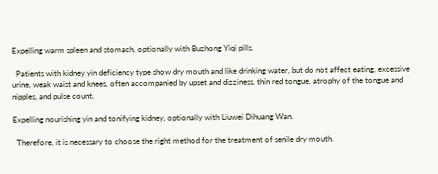Expelling warm spleen and stomach, optionally with Buzhong Yiqi pills.

  Patients with kidney yin deficiency type show dry mouth and like drinking water, but do not affect eating, excessive urine, weak waist and knees, often accompanied by upset and dizziness, thin red tongue, atrophy of the tongue and nipples, and pulse count.

Expelling nourishing yin and tonifying kidney, optionally with Liuwei Dihuang Wan.

  Therefore, it is necessary to choose the right method for the treatment of senile dry mouth.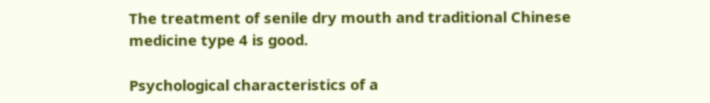The treatment of senile dry mouth and traditional Chinese medicine type 4 is good.

Psychological characteristics of a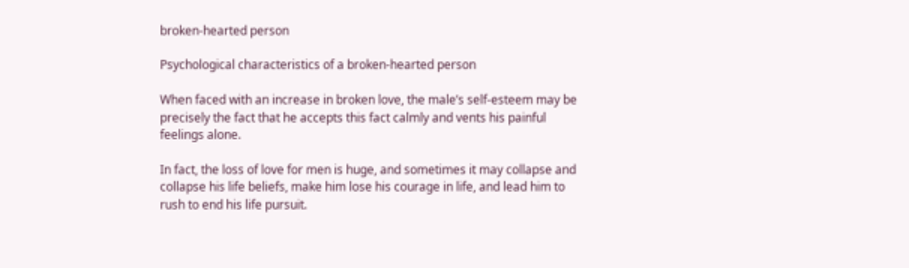broken-hearted person

Psychological characteristics of a broken-hearted person

When faced with an increase in broken love, the male’s self-esteem may be precisely the fact that he accepts this fact calmly and vents his painful feelings alone.

In fact, the loss of love for men is huge, and sometimes it may collapse and collapse his life beliefs, make him lose his courage in life, and lead him to rush to end his life pursuit.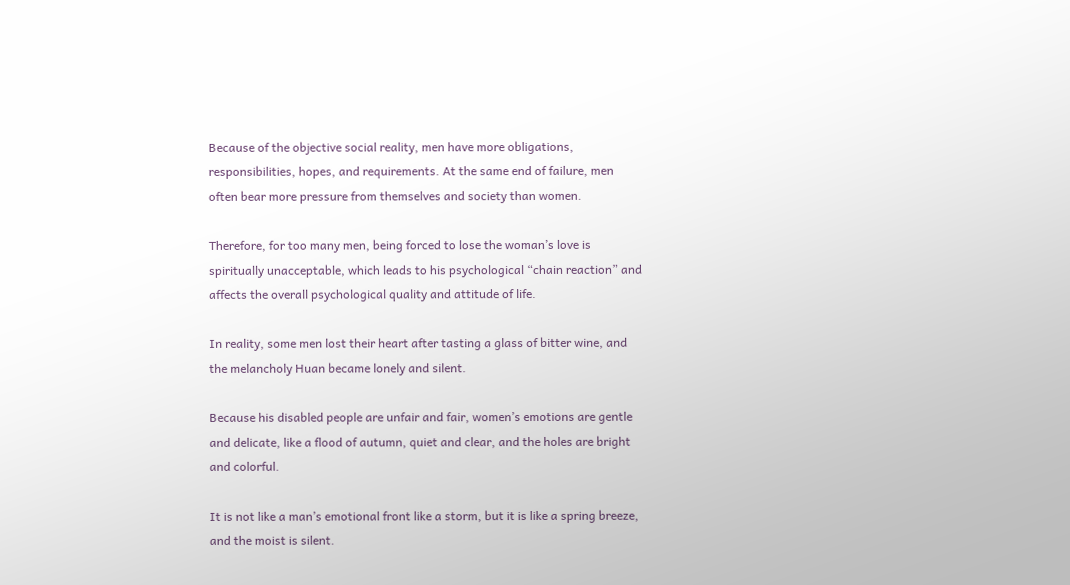Because of the objective social reality, men have more obligations, responsibilities, hopes, and requirements. At the same end of failure, men often bear more pressure from themselves and society than women.

Therefore, for too many men, being forced to lose the woman’s love is spiritually unacceptable, which leads to his psychological “chain reaction” and affects the overall psychological quality and attitude of life.

In reality, some men lost their heart after tasting a glass of bitter wine, and the melancholy Huan became lonely and silent.

Because his disabled people are unfair and fair, women’s emotions are gentle and delicate, like a flood of autumn, quiet and clear, and the holes are bright and colorful.

It is not like a man’s emotional front like a storm, but it is like a spring breeze, and the moist is silent.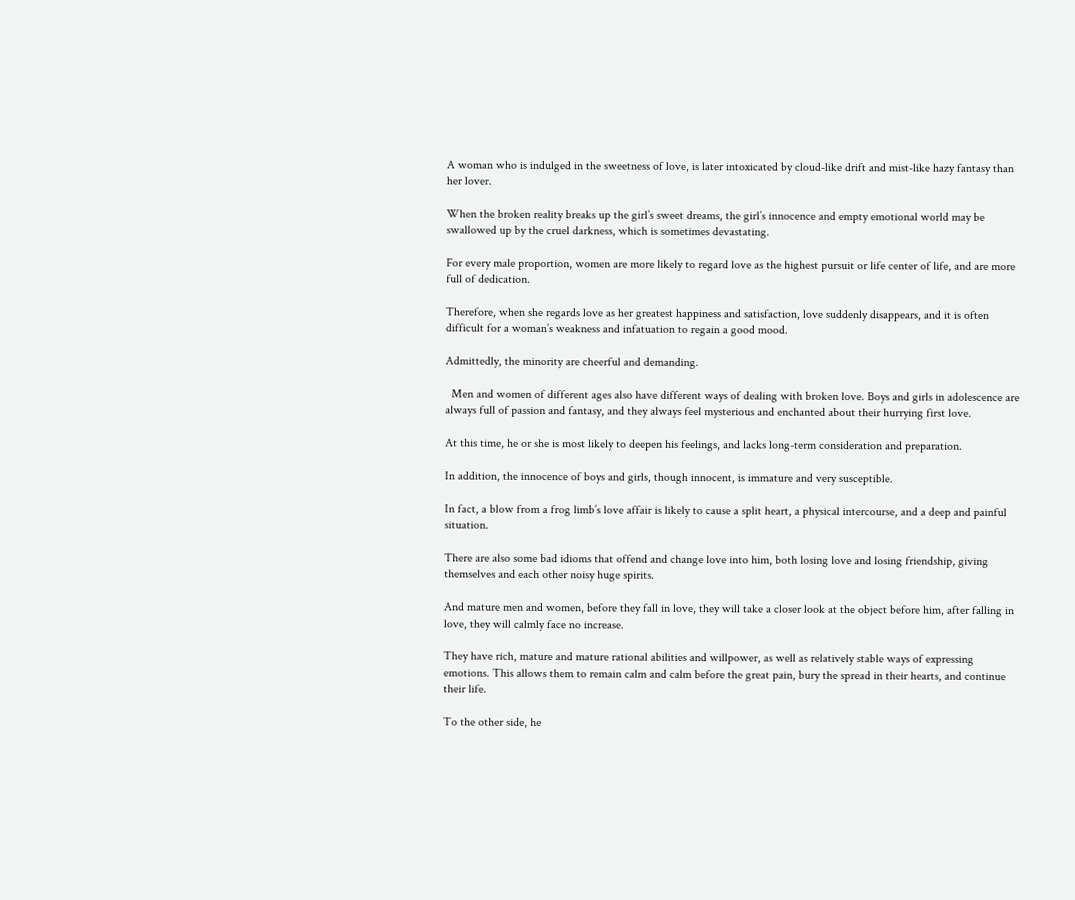A woman who is indulged in the sweetness of love, is later intoxicated by cloud-like drift and mist-like hazy fantasy than her lover.

When the broken reality breaks up the girl’s sweet dreams, the girl’s innocence and empty emotional world may be swallowed up by the cruel darkness, which is sometimes devastating.

For every male proportion, women are more likely to regard love as the highest pursuit or life center of life, and are more full of dedication.

Therefore, when she regards love as her greatest happiness and satisfaction, love suddenly disappears, and it is often difficult for a woman’s weakness and infatuation to regain a good mood.

Admittedly, the minority are cheerful and demanding.

  Men and women of different ages also have different ways of dealing with broken love. Boys and girls in adolescence are always full of passion and fantasy, and they always feel mysterious and enchanted about their hurrying first love.

At this time, he or she is most likely to deepen his feelings, and lacks long-term consideration and preparation.

In addition, the innocence of boys and girls, though innocent, is immature and very susceptible.

In fact, a blow from a frog limb’s love affair is likely to cause a split heart, a physical intercourse, and a deep and painful situation.

There are also some bad idioms that offend and change love into him, both losing love and losing friendship, giving themselves and each other noisy huge spirits.

And mature men and women, before they fall in love, they will take a closer look at the object before him, after falling in love, they will calmly face no increase.

They have rich, mature and mature rational abilities and willpower, as well as relatively stable ways of expressing emotions. This allows them to remain calm and calm before the great pain, bury the spread in their hearts, and continue their life.

To the other side, he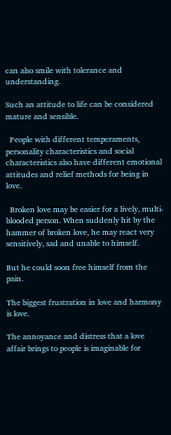can also smile with tolerance and understanding.

Such an attitude to life can be considered mature and sensible.

  People with different temperaments, personality characteristics and social characteristics also have different emotional attitudes and relief methods for being in love.

  Broken love may be easier for a lively, multi-blooded person. When suddenly hit by the hammer of broken love, he may react very sensitively, sad and unable to himself.

But he could soon free himself from the pain.

The biggest frustration in love and harmony is love.

The annoyance and distress that a love affair brings to people is imaginable for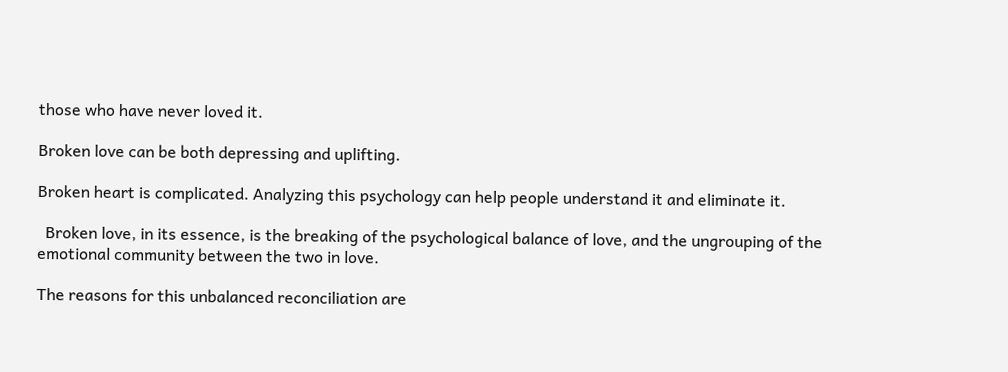those who have never loved it.

Broken love can be both depressing and uplifting.

Broken heart is complicated. Analyzing this psychology can help people understand it and eliminate it.

  Broken love, in its essence, is the breaking of the psychological balance of love, and the ungrouping of the emotional community between the two in love.

The reasons for this unbalanced reconciliation are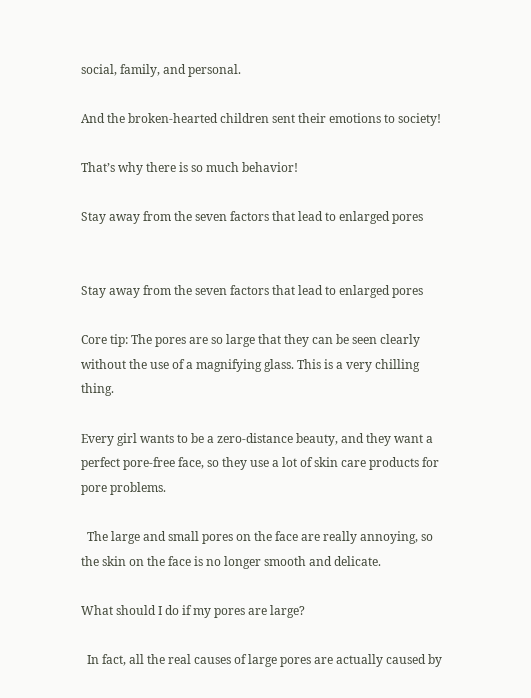social, family, and personal.

And the broken-hearted children sent their emotions to society!

That’s why there is so much behavior!

Stay away from the seven factors that lead to enlarged pores


Stay away from the seven factors that lead to enlarged pores

Core tip: The pores are so large that they can be seen clearly without the use of a magnifying glass. This is a very chilling thing.

Every girl wants to be a zero-distance beauty, and they want a perfect pore-free face, so they use a lot of skin care products for pore problems.

  The large and small pores on the face are really annoying, so the skin on the face is no longer smooth and delicate.

What should I do if my pores are large?

  In fact, all the real causes of large pores are actually caused by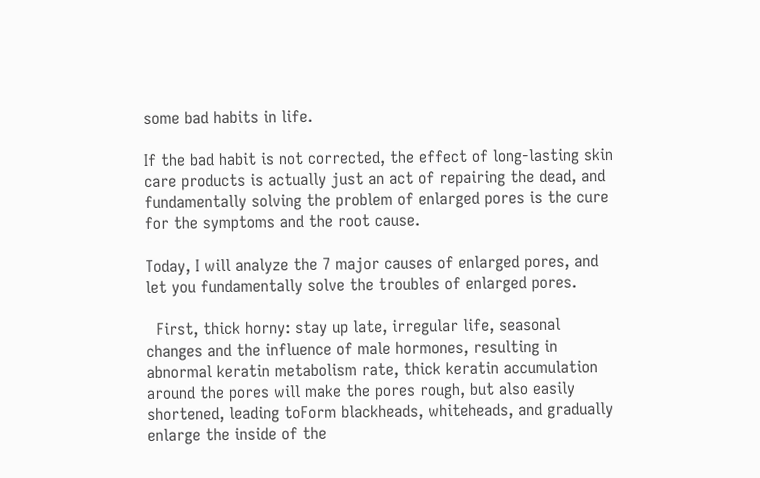some bad habits in life.

If the bad habit is not corrected, the effect of long-lasting skin care products is actually just an act of repairing the dead, and fundamentally solving the problem of enlarged pores is the cure for the symptoms and the root cause.

Today, I will analyze the 7 major causes of enlarged pores, and let you fundamentally solve the troubles of enlarged pores.

  First, thick horny: stay up late, irregular life, seasonal changes and the influence of male hormones, resulting in abnormal keratin metabolism rate, thick keratin accumulation around the pores will make the pores rough, but also easily shortened, leading toForm blackheads, whiteheads, and gradually enlarge the inside of the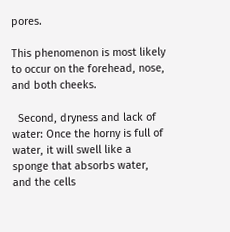pores.

This phenomenon is most likely to occur on the forehead, nose, and both cheeks.

  Second, dryness and lack of water: Once the horny is full of water, it will swell like a sponge that absorbs water, and the cells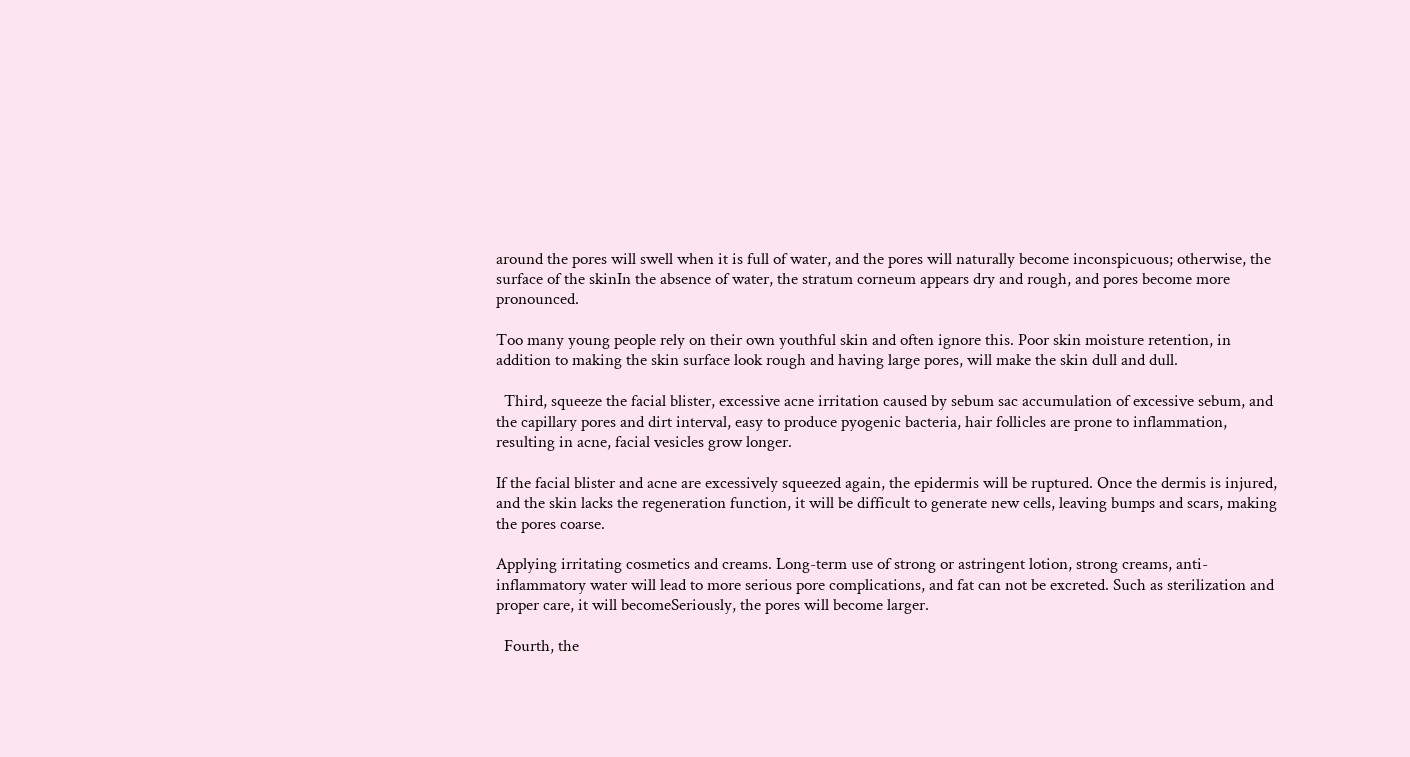around the pores will swell when it is full of water, and the pores will naturally become inconspicuous; otherwise, the surface of the skinIn the absence of water, the stratum corneum appears dry and rough, and pores become more pronounced.

Too many young people rely on their own youthful skin and often ignore this. Poor skin moisture retention, in addition to making the skin surface look rough and having large pores, will make the skin dull and dull.

  Third, squeeze the facial blister, excessive acne irritation caused by sebum sac accumulation of excessive sebum, and the capillary pores and dirt interval, easy to produce pyogenic bacteria, hair follicles are prone to inflammation, resulting in acne, facial vesicles grow longer.

If the facial blister and acne are excessively squeezed again, the epidermis will be ruptured. Once the dermis is injured, and the skin lacks the regeneration function, it will be difficult to generate new cells, leaving bumps and scars, making the pores coarse.

Applying irritating cosmetics and creams. Long-term use of strong or astringent lotion, strong creams, anti-inflammatory water will lead to more serious pore complications, and fat can not be excreted. Such as sterilization and proper care, it will becomeSeriously, the pores will become larger.

  Fourth, the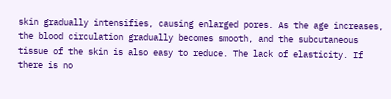skin gradually intensifies, causing enlarged pores. As the age increases, the blood circulation gradually becomes smooth, and the subcutaneous tissue of the skin is also easy to reduce. The lack of elasticity. If there is no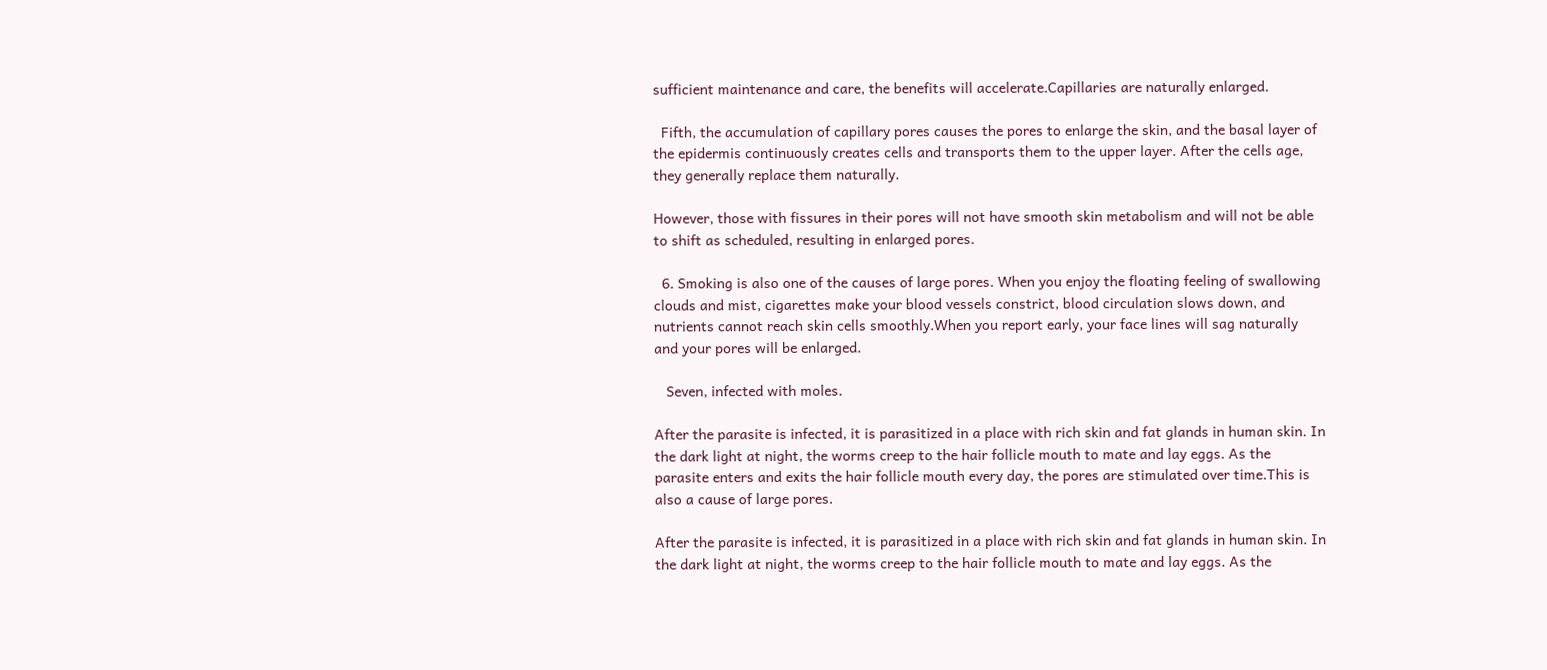sufficient maintenance and care, the benefits will accelerate.Capillaries are naturally enlarged.

  Fifth, the accumulation of capillary pores causes the pores to enlarge the skin, and the basal layer of the epidermis continuously creates cells and transports them to the upper layer. After the cells age, they generally replace them naturally.

However, those with fissures in their pores will not have smooth skin metabolism and will not be able to shift as scheduled, resulting in enlarged pores.

  6. Smoking is also one of the causes of large pores. When you enjoy the floating feeling of swallowing clouds and mist, cigarettes make your blood vessels constrict, blood circulation slows down, and nutrients cannot reach skin cells smoothly.When you report early, your face lines will sag naturally and your pores will be enlarged.

   Seven, infected with moles.

After the parasite is infected, it is parasitized in a place with rich skin and fat glands in human skin. In the dark light at night, the worms creep to the hair follicle mouth to mate and lay eggs. As the parasite enters and exits the hair follicle mouth every day, the pores are stimulated over time.This is also a cause of large pores.

After the parasite is infected, it is parasitized in a place with rich skin and fat glands in human skin. In the dark light at night, the worms creep to the hair follicle mouth to mate and lay eggs. As the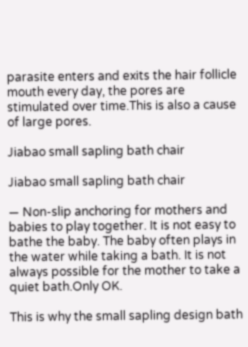parasite enters and exits the hair follicle mouth every day, the pores are stimulated over time.This is also a cause of large pores.

Jiabao small sapling bath chair

Jiabao small sapling bath chair

— Non-slip anchoring for mothers and babies to play together. It is not easy to bathe the baby. The baby often plays in the water while taking a bath. It is not always possible for the mother to take a quiet bath.Only OK.

This is why the small sapling design bath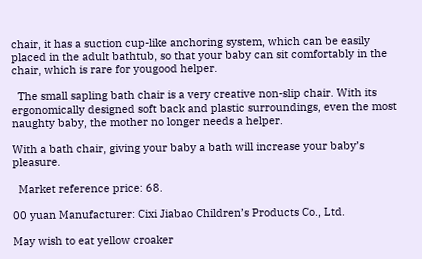chair, it has a suction cup-like anchoring system, which can be easily placed in the adult bathtub, so that your baby can sit comfortably in the chair, which is rare for yougood helper.

  The small sapling bath chair is a very creative non-slip chair. With its ergonomically designed soft back and plastic surroundings, even the most naughty baby, the mother no longer needs a helper.

With a bath chair, giving your baby a bath will increase your baby’s pleasure.

  Market reference price: 68.

00 yuan Manufacturer: Cixi Jiabao Children’s Products Co., Ltd.

May wish to eat yellow croaker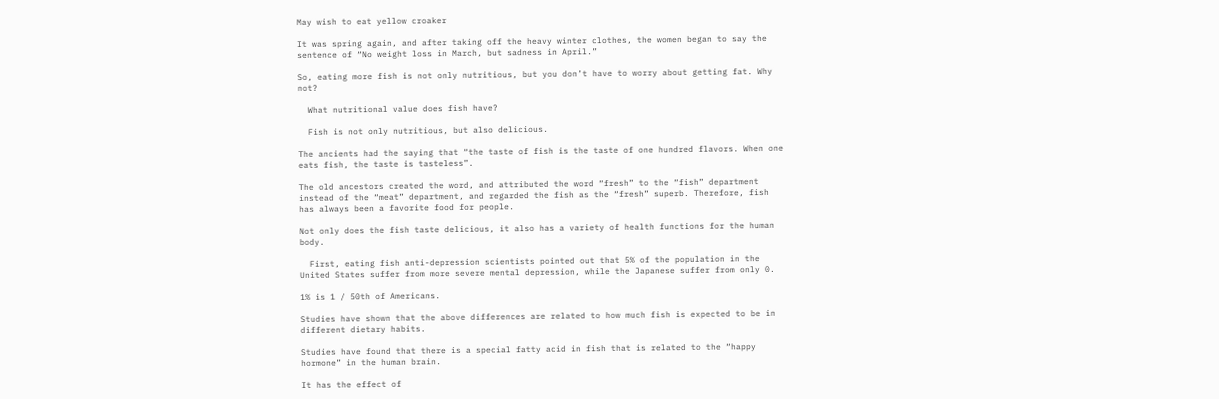May wish to eat yellow croaker

It was spring again, and after taking off the heavy winter clothes, the women began to say the sentence of “No weight loss in March, but sadness in April.”

So, eating more fish is not only nutritious, but you don’t have to worry about getting fat. Why not?

  What nutritional value does fish have?

  Fish is not only nutritious, but also delicious.

The ancients had the saying that “the taste of fish is the taste of one hundred flavors. When one eats fish, the taste is tasteless”.

The old ancestors created the word, and attributed the word “fresh” to the “fish” department instead of the “meat” department, and regarded the fish as the “fresh” superb. Therefore, fish has always been a favorite food for people.

Not only does the fish taste delicious, it also has a variety of health functions for the human body.

  First, eating fish anti-depression scientists pointed out that 5% of the population in the United States suffer from more severe mental depression, while the Japanese suffer from only 0.

1% is 1 / 50th of Americans.

Studies have shown that the above differences are related to how much fish is expected to be in different dietary habits.

Studies have found that there is a special fatty acid in fish that is related to the “happy hormone” in the human brain.

It has the effect of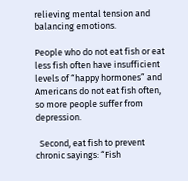relieving mental tension and balancing emotions.

People who do not eat fish or eat less fish often have insufficient levels of “happy hormones” and Americans do not eat fish often, so more people suffer from depression.

  Second, eat fish to prevent chronic sayings: “Fish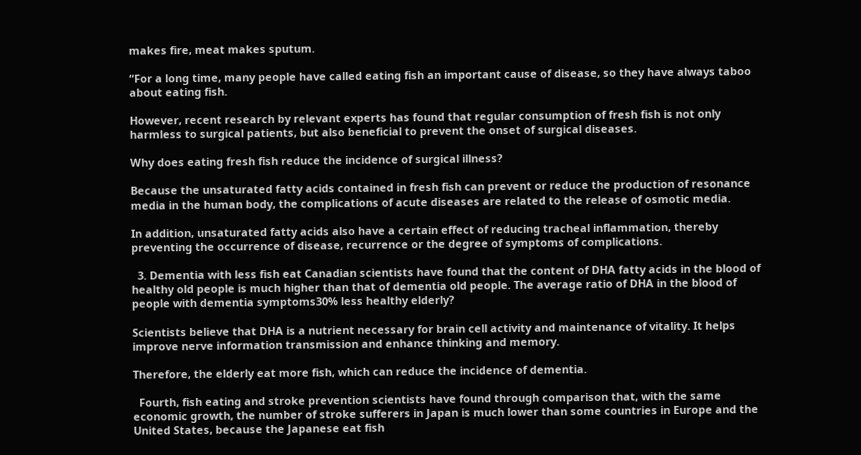makes fire, meat makes sputum.

“For a long time, many people have called eating fish an important cause of disease, so they have always taboo about eating fish.

However, recent research by relevant experts has found that regular consumption of fresh fish is not only harmless to surgical patients, but also beneficial to prevent the onset of surgical diseases.

Why does eating fresh fish reduce the incidence of surgical illness?

Because the unsaturated fatty acids contained in fresh fish can prevent or reduce the production of resonance media in the human body, the complications of acute diseases are related to the release of osmotic media.

In addition, unsaturated fatty acids also have a certain effect of reducing tracheal inflammation, thereby preventing the occurrence of disease, recurrence or the degree of symptoms of complications.

  3. Dementia with less fish eat Canadian scientists have found that the content of DHA fatty acids in the blood of healthy old people is much higher than that of dementia old people. The average ratio of DHA in the blood of people with dementia symptoms30% less healthy elderly?

Scientists believe that DHA is a nutrient necessary for brain cell activity and maintenance of vitality. It helps improve nerve information transmission and enhance thinking and memory.

Therefore, the elderly eat more fish, which can reduce the incidence of dementia.

  Fourth, fish eating and stroke prevention scientists have found through comparison that, with the same economic growth, the number of stroke sufferers in Japan is much lower than some countries in Europe and the United States, because the Japanese eat fish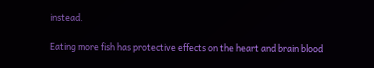instead.

Eating more fish has protective effects on the heart and brain blood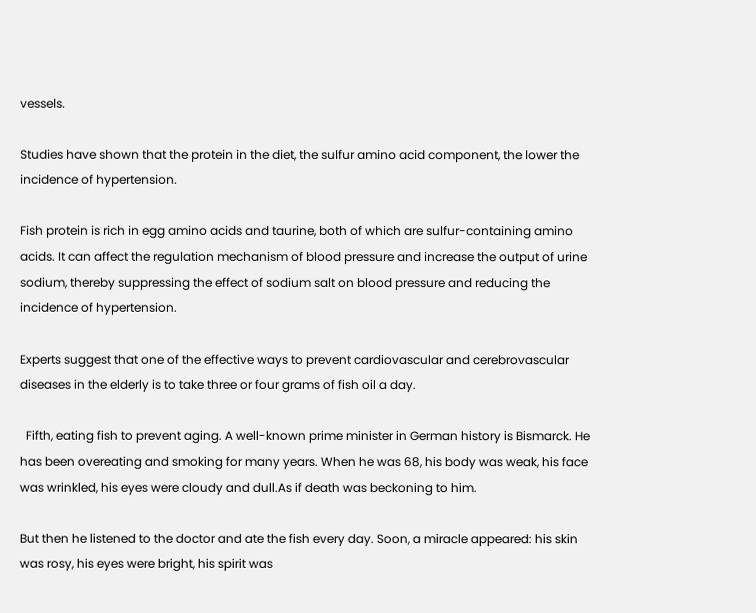vessels.

Studies have shown that the protein in the diet, the sulfur amino acid component, the lower the incidence of hypertension.

Fish protein is rich in egg amino acids and taurine, both of which are sulfur-containing amino acids. It can affect the regulation mechanism of blood pressure and increase the output of urine sodium, thereby suppressing the effect of sodium salt on blood pressure and reducing the incidence of hypertension.

Experts suggest that one of the effective ways to prevent cardiovascular and cerebrovascular diseases in the elderly is to take three or four grams of fish oil a day.

  Fifth, eating fish to prevent aging. A well-known prime minister in German history is Bismarck. He has been overeating and smoking for many years. When he was 68, his body was weak, his face was wrinkled, his eyes were cloudy and dull.As if death was beckoning to him.

But then he listened to the doctor and ate the fish every day. Soon, a miracle appeared: his skin was rosy, his eyes were bright, his spirit was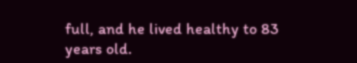full, and he lived healthy to 83 years old.